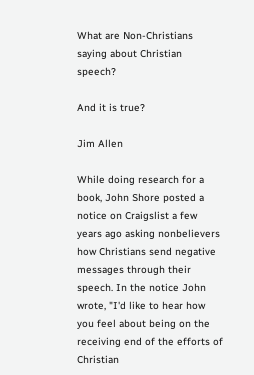What are Non-Christians saying about Christian speech?

And it is true?

Jim Allen

While doing research for a book, John Shore posted a notice on Craigslist a few years ago asking nonbelievers how Christians send negative messages through their speech. In the notice John wrote, "I'd like to hear how you feel about being on the receiving end of the efforts of Christian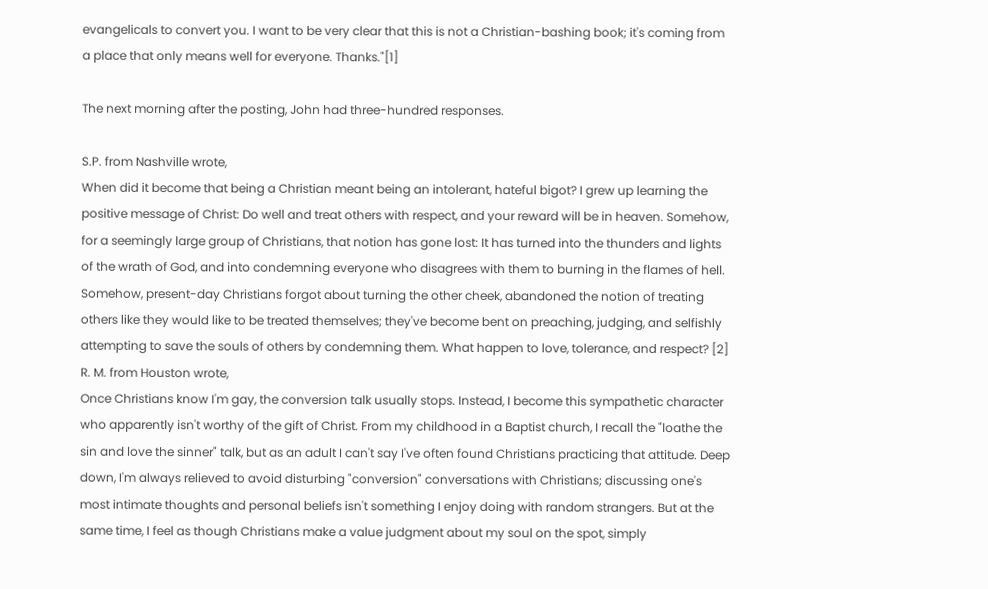evangelicals to convert you. I want to be very clear that this is not a Christian-bashing book; it's coming from a place that only means well for everyone. Thanks."[1]

The next morning after the posting, John had three-hundred responses.

S.P. from Nashville wrote,
When did it become that being a Christian meant being an intolerant, hateful bigot? I grew up learning the positive message of Christ: Do well and treat others with respect, and your reward will be in heaven. Somehow, for a seemingly large group of Christians, that notion has gone lost: It has turned into the thunders and lights of the wrath of God, and into condemning everyone who disagrees with them to burning in the flames of hell. Somehow, present-day Christians forgot about turning the other cheek, abandoned the notion of treating others like they would like to be treated themselves; they've become bent on preaching, judging, and selfishly attempting to save the souls of others by condemning them. What happen to love, tolerance, and respect? [2]
R. M. from Houston wrote,
Once Christians know I'm gay, the conversion talk usually stops. Instead, I become this sympathetic character who apparently isn't worthy of the gift of Christ. From my childhood in a Baptist church, I recall the "loathe the sin and love the sinner" talk, but as an adult I can't say I've often found Christians practicing that attitude. Deep down, I'm always relieved to avoid disturbing "conversion" conversations with Christians; discussing one's most intimate thoughts and personal beliefs isn't something I enjoy doing with random strangers. But at the same time, I feel as though Christians make a value judgment about my soul on the spot, simply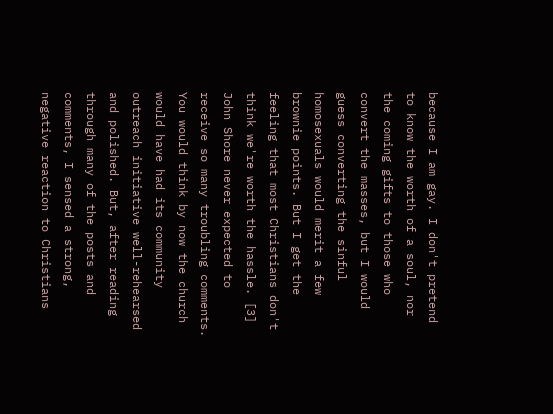because I am gay. I don't pretend to know the worth of a soul, nor the coming gifts to those who convert the masses, but I would guess converting the sinful homosexuals would merit a few brownie points. But I get the feeling that most Christians don't think we're worth the hassle. [3]
John Shore never expected to receive so many troubling comments. You would think by now the church would have had its community outreach initiative well-rehearsed and polished. But, after reading through many of the posts and comments, I sensed a strong, negative reaction to Christians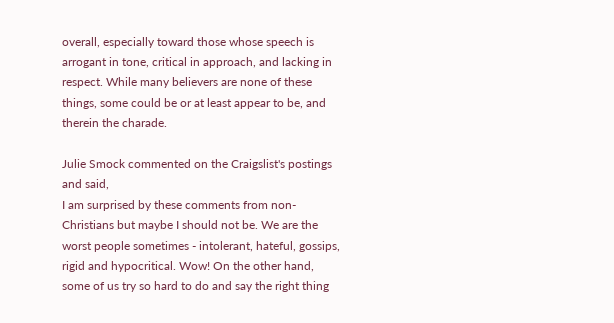overall, especially toward those whose speech is arrogant in tone, critical in approach, and lacking in respect. While many believers are none of these things, some could be or at least appear to be, and therein the charade.

Julie Smock commented on the Craigslist's postings and said,
I am surprised by these comments from non-Christians but maybe I should not be. We are the worst people sometimes - intolerant, hateful, gossips, rigid and hypocritical. Wow! On the other hand, some of us try so hard to do and say the right thing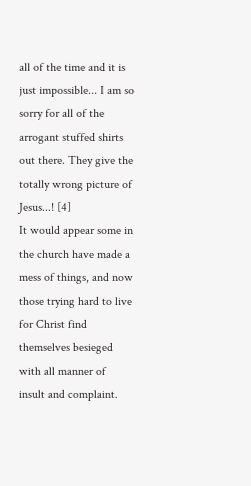all of the time and it is just impossible... I am so sorry for all of the arrogant stuffed shirts out there. They give the totally wrong picture of Jesus...! [4]
It would appear some in the church have made a mess of things, and now those trying hard to live for Christ find themselves besieged with all manner of insult and complaint.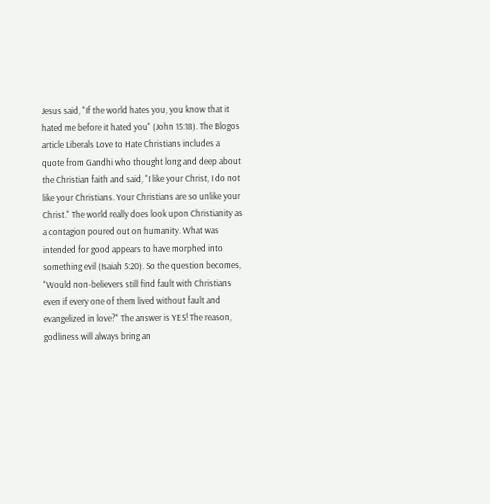Jesus said, "If the world hates you, you know that it hated me before it hated you" (John 15:18). The Blogos article Liberals Love to Hate Christians includes a quote from Gandhi who thought long and deep about the Christian faith and said, "I like your Christ, I do not like your Christians. Your Christians are so unlike your Christ." The world really does look upon Christianity as a contagion poured out on humanity. What was intended for good appears to have morphed into something evil (Isaiah 5:20). So the question becomes, "Would non-believers still find fault with Christians even if every one of them lived without fault and evangelized in love?" The answer is YES! The reason, godliness will always bring an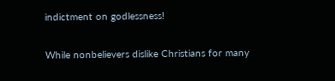indictment on godlessness!

While nonbelievers dislike Christians for many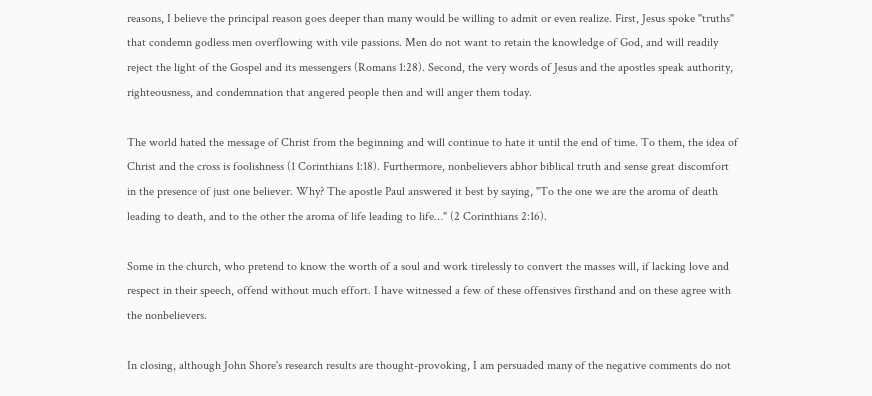reasons, I believe the principal reason goes deeper than many would be willing to admit or even realize. First, Jesus spoke "truths" that condemn godless men overflowing with vile passions. Men do not want to retain the knowledge of God, and will readily reject the light of the Gospel and its messengers (Romans 1:28). Second, the very words of Jesus and the apostles speak authority, righteousness, and condemnation that angered people then and will anger them today.

The world hated the message of Christ from the beginning and will continue to hate it until the end of time. To them, the idea of Christ and the cross is foolishness (1 Corinthians 1:18). Furthermore, nonbelievers abhor biblical truth and sense great discomfort in the presence of just one believer. Why? The apostle Paul answered it best by saying, "To the one we are the aroma of death leading to death, and to the other the aroma of life leading to life…" (2 Corinthians 2:16).

Some in the church, who pretend to know the worth of a soul and work tirelessly to convert the masses will, if lacking love and respect in their speech, offend without much effort. I have witnessed a few of these offensives firsthand and on these agree with the nonbelievers.

In closing, although John Shore's research results are thought-provoking, I am persuaded many of the negative comments do not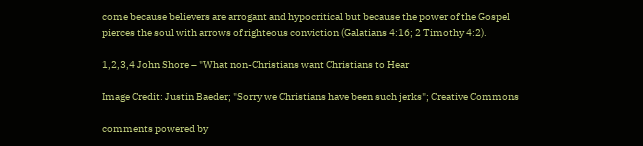come because believers are arrogant and hypocritical but because the power of the Gospel pierces the soul with arrows of righteous conviction (Galatians 4:16; 2 Timothy 4:2).

1,2,3,4 John Shore – "What non-Christians want Christians to Hear

Image Credit: Justin Baeder; "Sorry we Christians have been such jerks"; Creative Commons

comments powered by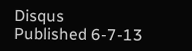Disqus
Published 6-7-13